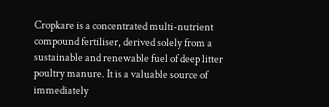Cropkare is a concentrated multi-nutrient compound fertiliser, derived solely from a sustainable and renewable fuel of deep litter poultry manure. It is a valuable source of immediately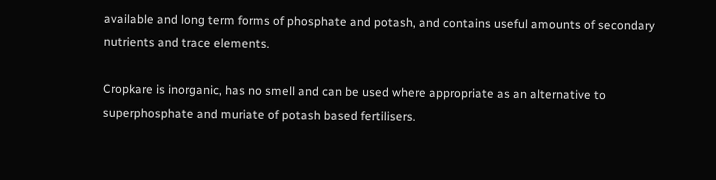available and long term forms of phosphate and potash, and contains useful amounts of secondary nutrients and trace elements.

Cropkare is inorganic, has no smell and can be used where appropriate as an alternative to superphosphate and muriate of potash based fertilisers.